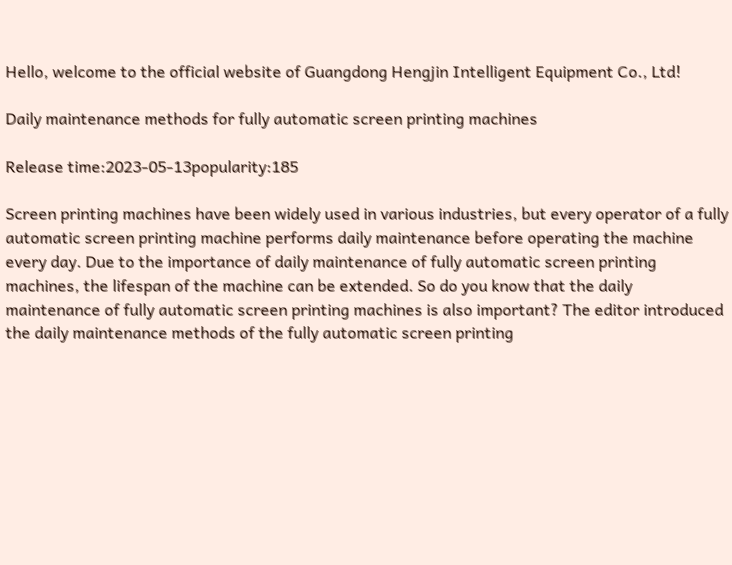Hello, welcome to the official website of Guangdong Hengjin Intelligent Equipment Co., Ltd!

Daily maintenance methods for fully automatic screen printing machines

Release time:2023-05-13popularity:185

Screen printing machines have been widely used in various industries, but every operator of a fully automatic screen printing machine performs daily maintenance before operating the machine every day. Due to the importance of daily maintenance of fully automatic screen printing machines, the lifespan of the machine can be extended. So do you know that the daily maintenance of fully automatic screen printing machines is also important? The editor introduced the daily maintenance methods of the fully automatic screen printing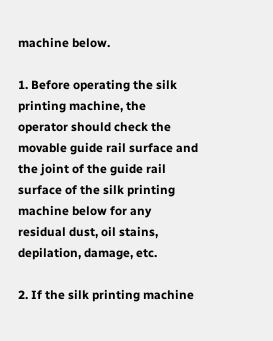machine below.

1. Before operating the silk printing machine, the operator should check the movable guide rail surface and the joint of the guide rail surface of the silk printing machine below for any residual dust, oil stains, depilation, damage, etc.

2. If the silk printing machine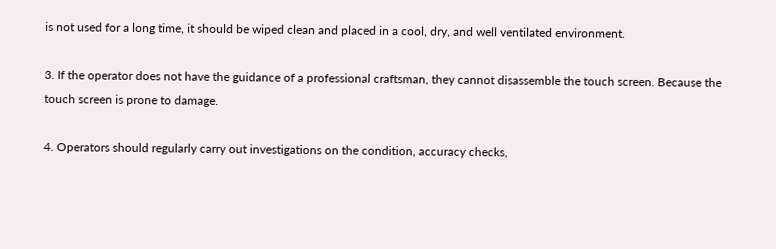is not used for a long time, it should be wiped clean and placed in a cool, dry, and well ventilated environment.

3. If the operator does not have the guidance of a professional craftsman, they cannot disassemble the touch screen. Because the touch screen is prone to damage.

4. Operators should regularly carry out investigations on the condition, accuracy checks,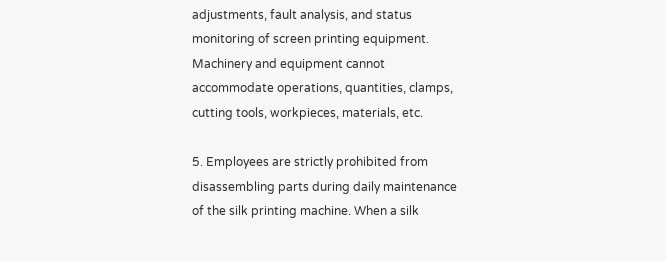adjustments, fault analysis, and status monitoring of screen printing equipment. Machinery and equipment cannot accommodate operations, quantities, clamps, cutting tools, workpieces, materials, etc.

5. Employees are strictly prohibited from disassembling parts during daily maintenance of the silk printing machine. When a silk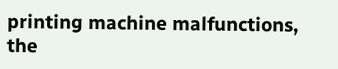printing machine malfunctions, the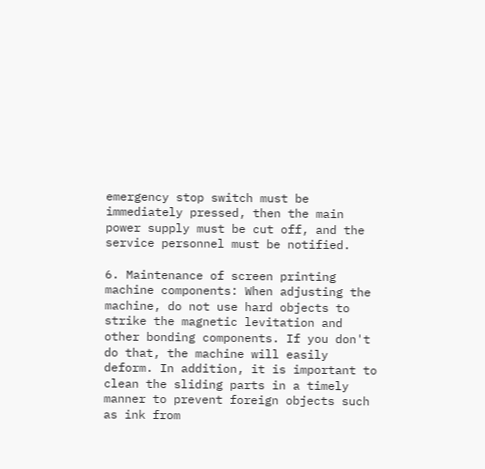emergency stop switch must be immediately pressed, then the main power supply must be cut off, and the service personnel must be notified.

6. Maintenance of screen printing machine components: When adjusting the machine, do not use hard objects to strike the magnetic levitation and other bonding components. If you don't do that, the machine will easily deform. In addition, it is important to clean the sliding parts in a timely manner to prevent foreign objects such as ink from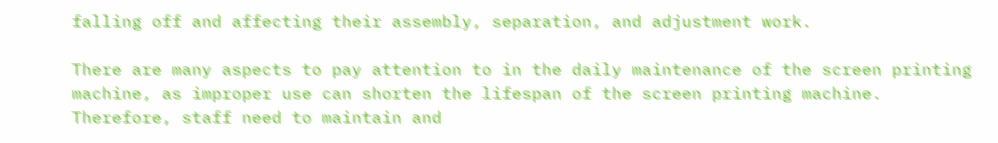falling off and affecting their assembly, separation, and adjustment work.

There are many aspects to pay attention to in the daily maintenance of the screen printing machine, as improper use can shorten the lifespan of the screen printing machine. Therefore, staff need to maintain and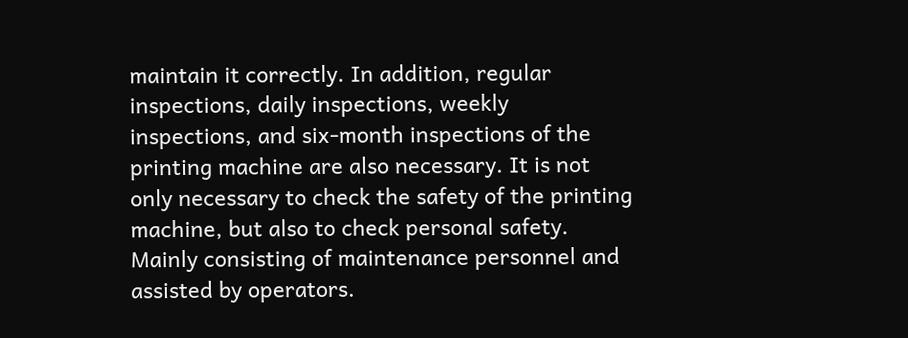maintain it correctly. In addition, regular inspections, daily inspections, weekly inspections, and six-month inspections of the printing machine are also necessary. It is not only necessary to check the safety of the printing machine, but also to check personal safety. Mainly consisting of maintenance personnel and assisted by operators.